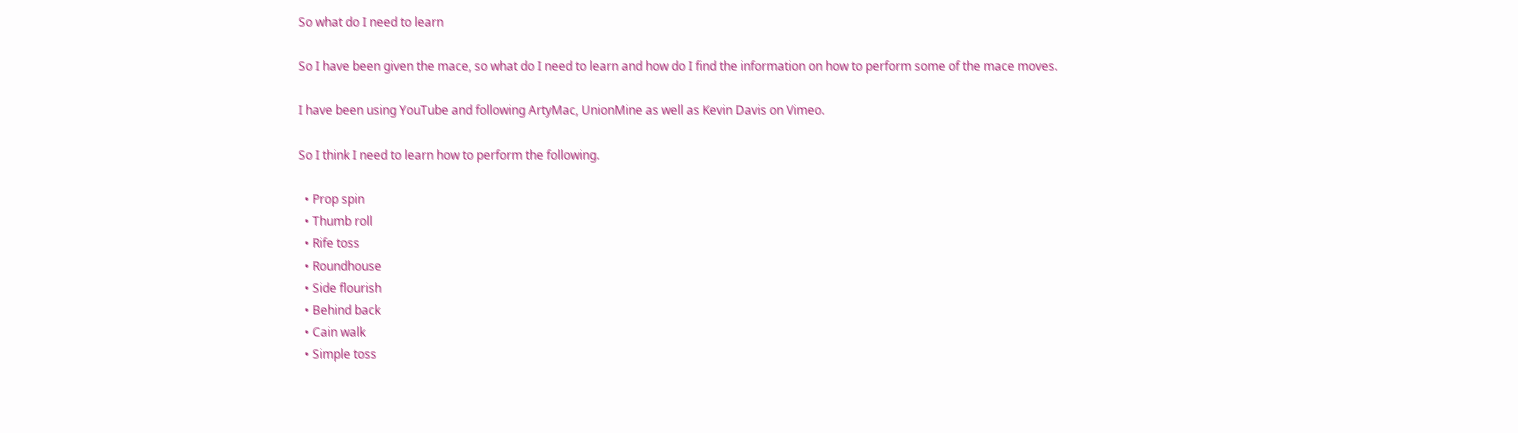So what do I need to learn

So I have been given the mace, so what do I need to learn and how do I find the information on how to perform some of the mace moves.

I have been using YouTube and following ArtyMac, UnionMine as well as Kevin Davis on Vimeo.

So I think I need to learn how to perform the following.

  • Prop spin
  • Thumb roll
  • Rife toss
  • Roundhouse
  • Side flourish
  • Behind back
  • Cain walk
  • Simple toss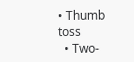• Thumb toss
  • Two-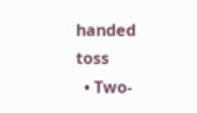handed toss
  • Two-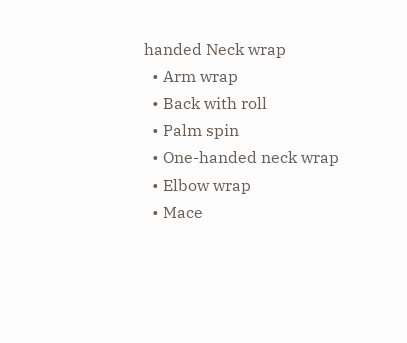handed Neck wrap
  • Arm wrap
  • Back with roll
  • Palm spin
  • One-handed neck wrap
  • Elbow wrap
  • Mace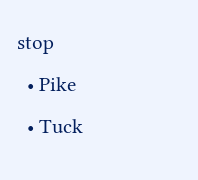stop
  • Pike
  • Tuck